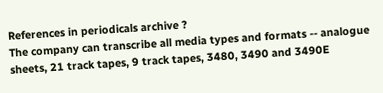References in periodicals archive ?
The company can transcribe all media types and formats -- analogue sheets, 21 track tapes, 9 track tapes, 3480, 3490 and 3490E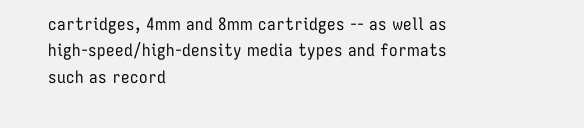cartridges, 4mm and 8mm cartridges -- as well as high-speed/high-density media types and formats such as record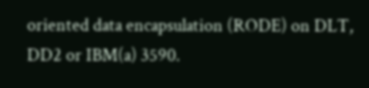oriented data encapsulation (RODE) on DLT, DD2 or IBM(a) 3590.